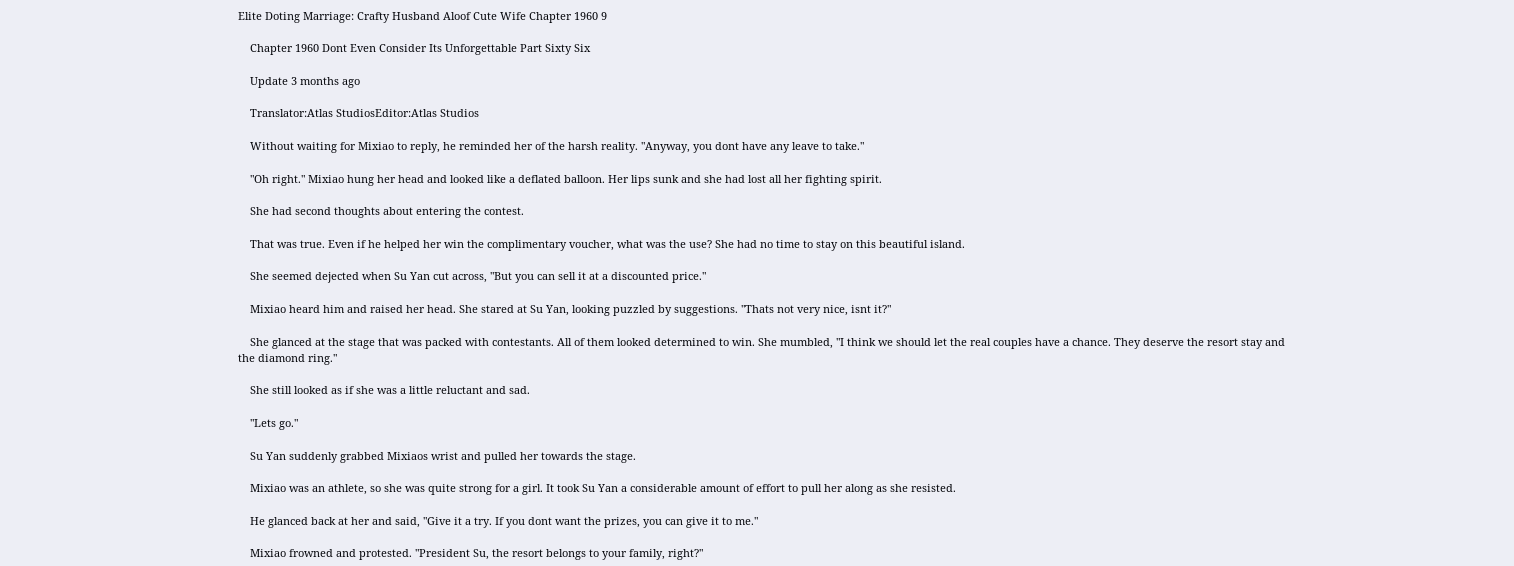Elite Doting Marriage: Crafty Husband Aloof Cute Wife Chapter 1960 9

    Chapter 1960 Dont Even Consider Its Unforgettable Part Sixty Six

    Update 3 months ago

    Translator:Atlas StudiosEditor:Atlas Studios

    Without waiting for Mixiao to reply, he reminded her of the harsh reality. "Anyway, you dont have any leave to take."

    "Oh right." Mixiao hung her head and looked like a deflated balloon. Her lips sunk and she had lost all her fighting spirit.

    She had second thoughts about entering the contest.

    That was true. Even if he helped her win the complimentary voucher, what was the use? She had no time to stay on this beautiful island.

    She seemed dejected when Su Yan cut across, "But you can sell it at a discounted price."

    Mixiao heard him and raised her head. She stared at Su Yan, looking puzzled by suggestions. "Thats not very nice, isnt it?"

    She glanced at the stage that was packed with contestants. All of them looked determined to win. She mumbled, "I think we should let the real couples have a chance. They deserve the resort stay and the diamond ring."

    She still looked as if she was a little reluctant and sad.

    "Lets go."

    Su Yan suddenly grabbed Mixiaos wrist and pulled her towards the stage.

    Mixiao was an athlete, so she was quite strong for a girl. It took Su Yan a considerable amount of effort to pull her along as she resisted.

    He glanced back at her and said, "Give it a try. If you dont want the prizes, you can give it to me."

    Mixiao frowned and protested. "President Su, the resort belongs to your family, right?"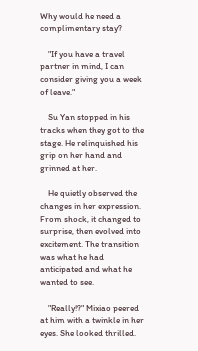Why would he need a complimentary stay?

    "If you have a travel partner in mind, I can consider giving you a week of leave."

    Su Yan stopped in his tracks when they got to the stage. He relinquished his grip on her hand and grinned at her.

    He quietly observed the changes in her expression. From shock, it changed to surprise, then evolved into excitement. The transition was what he had anticipated and what he wanted to see.

    "Really!?" Mixiao peered at him with a twinkle in her eyes. She looked thrilled.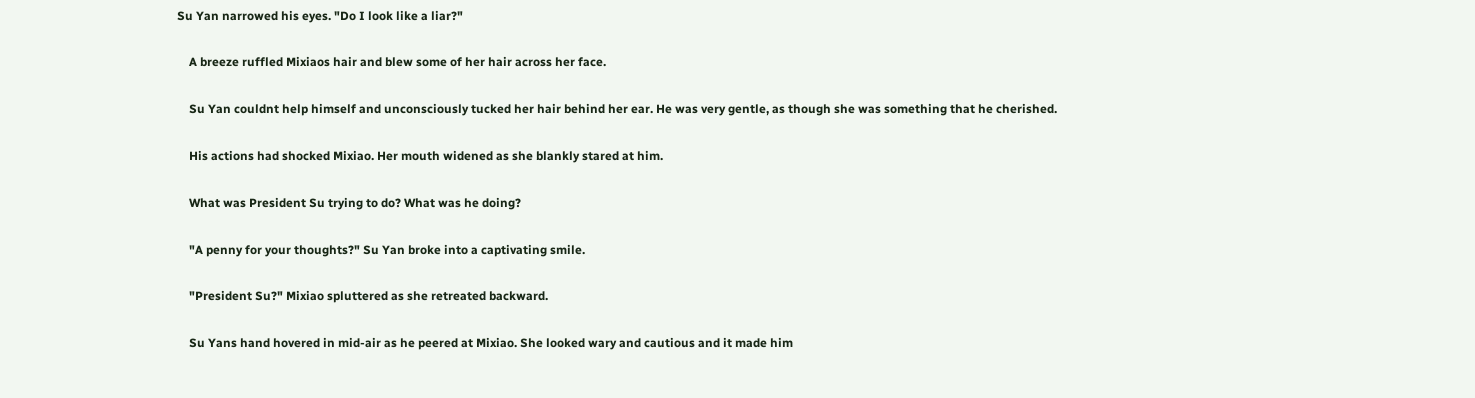Su Yan narrowed his eyes. "Do I look like a liar?"

    A breeze ruffled Mixiaos hair and blew some of her hair across her face.

    Su Yan couldnt help himself and unconsciously tucked her hair behind her ear. He was very gentle, as though she was something that he cherished.

    His actions had shocked Mixiao. Her mouth widened as she blankly stared at him.

    What was President Su trying to do? What was he doing?

    "A penny for your thoughts?" Su Yan broke into a captivating smile.

    "President Su?" Mixiao spluttered as she retreated backward.

    Su Yans hand hovered in mid-air as he peered at Mixiao. She looked wary and cautious and it made him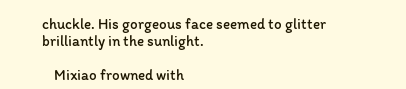chuckle. His gorgeous face seemed to glitter brilliantly in the sunlight.

    Mixiao frowned with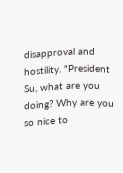disapproval and hostility. "President Su, what are you doing? Why are you so nice to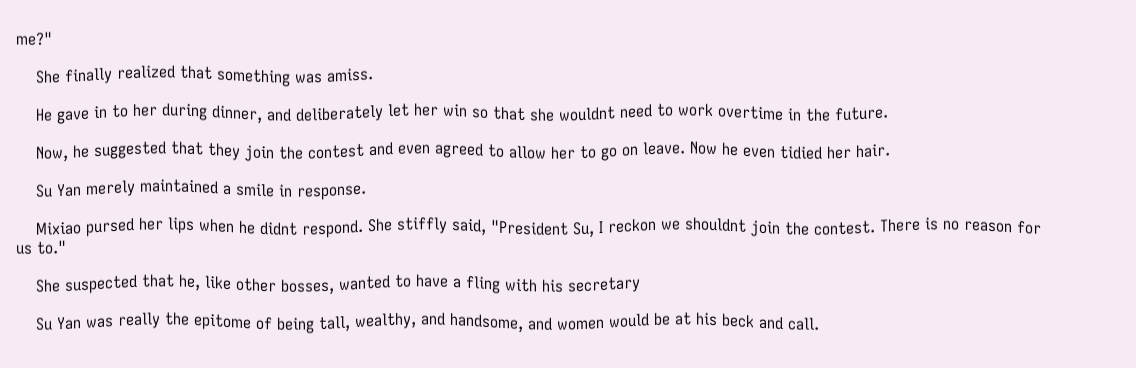me?"

    She finally realized that something was amiss.

    He gave in to her during dinner, and deliberately let her win so that she wouldnt need to work overtime in the future.

    Now, he suggested that they join the contest and even agreed to allow her to go on leave. Now he even tidied her hair.

    Su Yan merely maintained a smile in response.

    Mixiao pursed her lips when he didnt respond. She stiffly said, "President Su, I reckon we shouldnt join the contest. There is no reason for us to."

    She suspected that he, like other bosses, wanted to have a fling with his secretary

    Su Yan was really the epitome of being tall, wealthy, and handsome, and women would be at his beck and call.